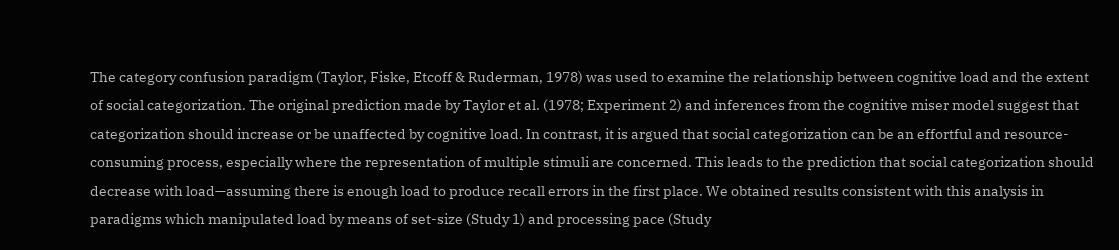The category confusion paradigm (Taylor, Fiske, Etcoff & Ruderman, 1978) was used to examine the relationship between cognitive load and the extent of social categorization. The original prediction made by Taylor et al. (1978; Experiment 2) and inferences from the cognitive miser model suggest that categorization should increase or be unaffected by cognitive load. In contrast, it is argued that social categorization can be an effortful and resource-consuming process, especially where the representation of multiple stimuli are concerned. This leads to the prediction that social categorization should decrease with load—assuming there is enough load to produce recall errors in the first place. We obtained results consistent with this analysis in paradigms which manipulated load by means of set-size (Study 1) and processing pace (Study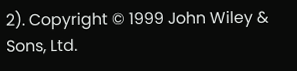2). Copyright © 1999 John Wiley & Sons, Ltd.